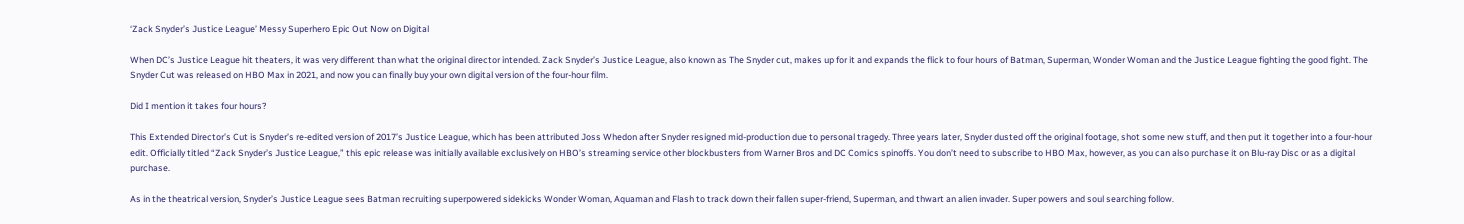‘Zack Snyder’s Justice League’ Messy Superhero Epic Out Now on Digital

When DC’s Justice League hit theaters, it was very different than what the original director intended. Zack Snyder’s Justice League, also known as The Snyder cut, makes up for it and expands the flick to four hours of Batman, Superman, Wonder Woman and the Justice League fighting the good fight. The Snyder Cut was released on HBO Max in 2021, and now you can finally buy your own digital version of the four-hour film.

Did I mention it takes four hours?

This Extended Director’s Cut is Snyder’s re-edited version of 2017’s Justice League, which has been attributed Joss Whedon after Snyder resigned mid-production due to personal tragedy. Three years later, Snyder dusted off the original footage, shot some new stuff, and then put it together into a four-hour edit. Officially titled “Zack Snyder’s Justice League,” this epic release was initially available exclusively on HBO’s streaming service other blockbusters from Warner Bros and DC Comics spinoffs. You don’t need to subscribe to HBO Max, however, as you can also purchase it on Blu-ray Disc or as a digital purchase.

As in the theatrical version, Snyder’s Justice League sees Batman recruiting superpowered sidekicks Wonder Woman, Aquaman and Flash to track down their fallen super-friend, Superman, and thwart an alien invader. Super powers and soul searching follow.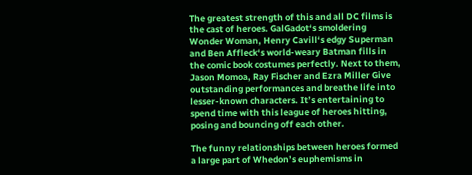The greatest strength of this and all DC films is the cast of heroes. GalGadot‘s smoldering Wonder Woman, Henry Cavill‘s edgy Superman and Ben Affleck‘s world-weary Batman fills in the comic book costumes perfectly. Next to them, Jason Momoa, Ray Fischer and Ezra Miller Give outstanding performances and breathe life into lesser-known characters. It’s entertaining to spend time with this league of heroes hitting, posing and bouncing off each other.

The funny relationships between heroes formed a large part of Whedon’s euphemisms in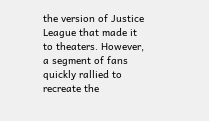the version of Justice League that made it to theaters. However, a segment of fans quickly rallied to recreate the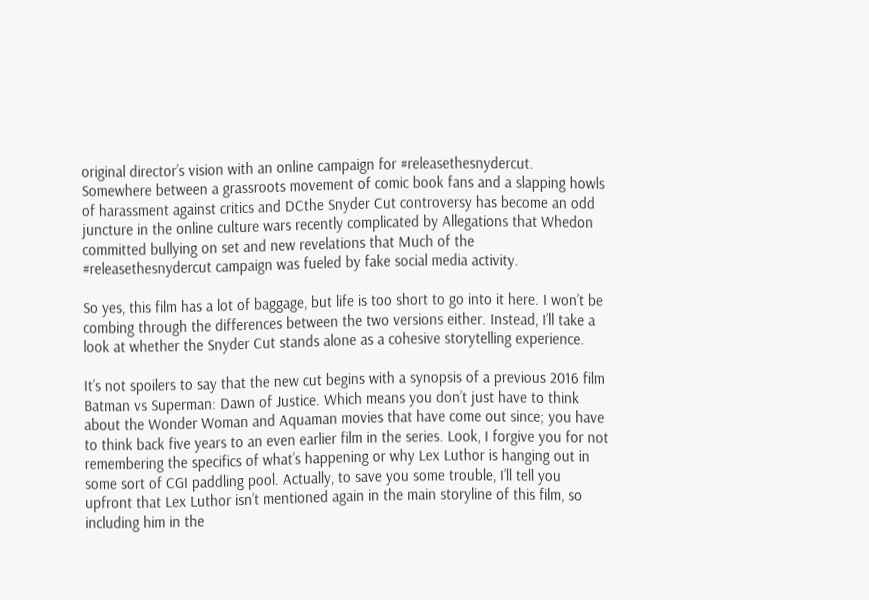original director’s vision with an online campaign for #releasethesnydercut. Somewhere between a grassroots movement of comic book fans and a slapping howls of harassment against critics and DCthe Snyder Cut controversy has become an odd juncture in the online culture wars recently complicated by Allegations that Whedon committed bullying on set and new revelations that Much of the #releasethesnydercut campaign was fueled by fake social media activity.

So yes, this film has a lot of baggage, but life is too short to go into it here. I won’t be combing through the differences between the two versions either. Instead, I’ll take a look at whether the Snyder Cut stands alone as a cohesive storytelling experience.

It’s not spoilers to say that the new cut begins with a synopsis of a previous 2016 film Batman vs Superman: Dawn of Justice. Which means you don’t just have to think about the Wonder Woman and Aquaman movies that have come out since; you have to think back five years to an even earlier film in the series. Look, I forgive you for not remembering the specifics of what’s happening or why Lex Luthor is hanging out in some sort of CGI paddling pool. Actually, to save you some trouble, I’ll tell you upfront that Lex Luthor isn’t mentioned again in the main storyline of this film, so including him in the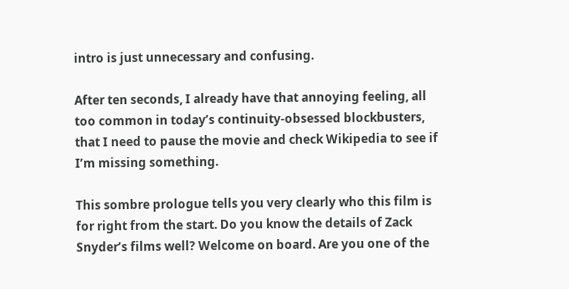intro is just unnecessary and confusing.

After ten seconds, I already have that annoying feeling, all too common in today’s continuity-obsessed blockbusters, that I need to pause the movie and check Wikipedia to see if I’m missing something.

This sombre prologue tells you very clearly who this film is for right from the start. Do you know the details of Zack Snyder’s films well? Welcome on board. Are you one of the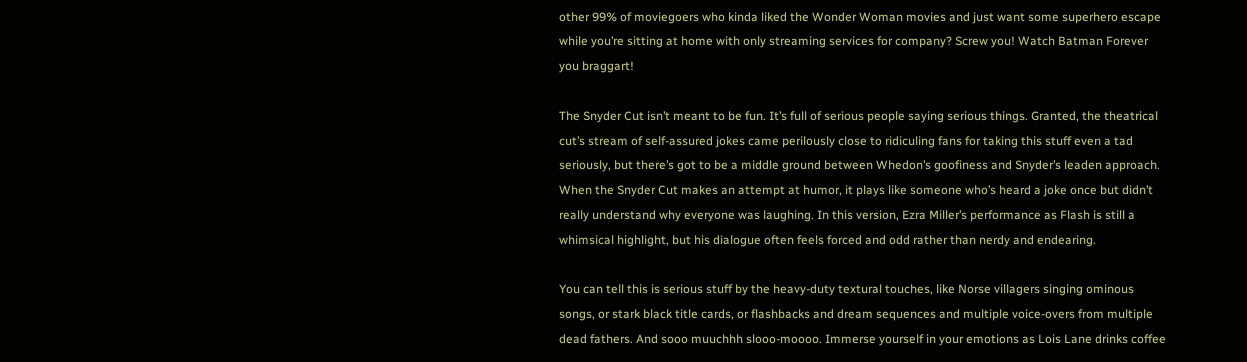other 99% of moviegoers who kinda liked the Wonder Woman movies and just want some superhero escape while you’re sitting at home with only streaming services for company? Screw you! Watch Batman Forever you braggart!

The Snyder Cut isn’t meant to be fun. It’s full of serious people saying serious things. Granted, the theatrical cut’s stream of self-assured jokes came perilously close to ridiculing fans for taking this stuff even a tad seriously, but there’s got to be a middle ground between Whedon’s goofiness and Snyder’s leaden approach. When the Snyder Cut makes an attempt at humor, it plays like someone who’s heard a joke once but didn’t really understand why everyone was laughing. In this version, Ezra Miller’s performance as Flash is still a whimsical highlight, but his dialogue often feels forced and odd rather than nerdy and endearing.

You can tell this is serious stuff by the heavy-duty textural touches, like Norse villagers singing ominous songs, or stark black title cards, or flashbacks and dream sequences and multiple voice-overs from multiple dead fathers. And sooo muuchhh slooo-moooo. Immerse yourself in your emotions as Lois Lane drinks coffee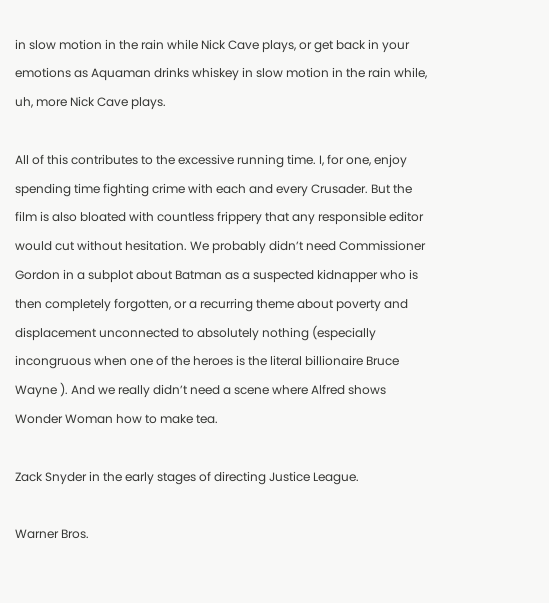in slow motion in the rain while Nick Cave plays, or get back in your emotions as Aquaman drinks whiskey in slow motion in the rain while, uh, more Nick Cave plays.

All of this contributes to the excessive running time. I, for one, enjoy spending time fighting crime with each and every Crusader. But the film is also bloated with countless frippery that any responsible editor would cut without hesitation. We probably didn’t need Commissioner Gordon in a subplot about Batman as a suspected kidnapper who is then completely forgotten, or a recurring theme about poverty and displacement unconnected to absolutely nothing (especially incongruous when one of the heroes is the literal billionaire Bruce Wayne ). And we really didn’t need a scene where Alfred shows Wonder Woman how to make tea.

Zack Snyder in the early stages of directing Justice League.

Warner Bros.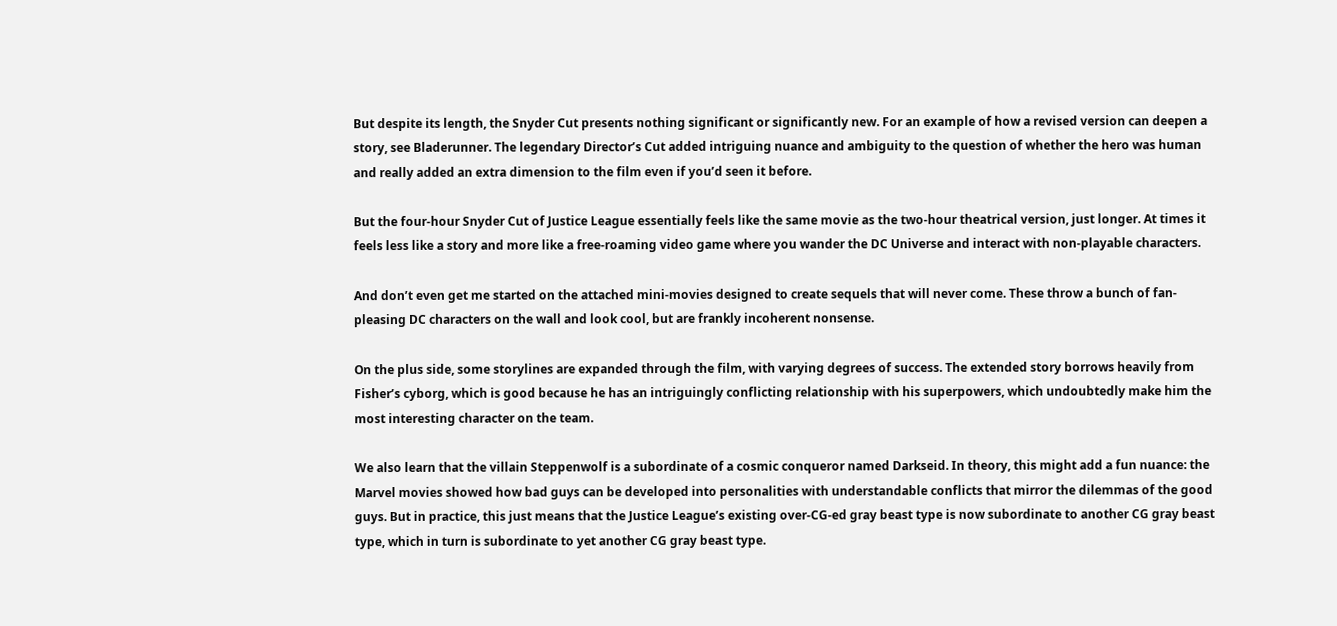But despite its length, the Snyder Cut presents nothing significant or significantly new. For an example of how a revised version can deepen a story, see Bladerunner. The legendary Director’s Cut added intriguing nuance and ambiguity to the question of whether the hero was human and really added an extra dimension to the film even if you’d seen it before.

But the four-hour Snyder Cut of Justice League essentially feels like the same movie as the two-hour theatrical version, just longer. At times it feels less like a story and more like a free-roaming video game where you wander the DC Universe and interact with non-playable characters.

And don’t even get me started on the attached mini-movies designed to create sequels that will never come. These throw a bunch of fan-pleasing DC characters on the wall and look cool, but are frankly incoherent nonsense.

On the plus side, some storylines are expanded through the film, with varying degrees of success. The extended story borrows heavily from Fisher’s cyborg, which is good because he has an intriguingly conflicting relationship with his superpowers, which undoubtedly make him the most interesting character on the team.

We also learn that the villain Steppenwolf is a subordinate of a cosmic conqueror named Darkseid. In theory, this might add a fun nuance: the Marvel movies showed how bad guys can be developed into personalities with understandable conflicts that mirror the dilemmas of the good guys. But in practice, this just means that the Justice League’s existing over-CG-ed gray beast type is now subordinate to another CG gray beast type, which in turn is subordinate to yet another CG gray beast type.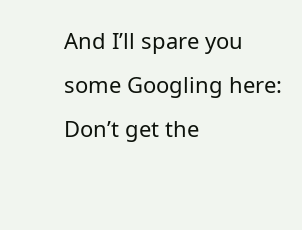And I’ll spare you some Googling here: Don’t get the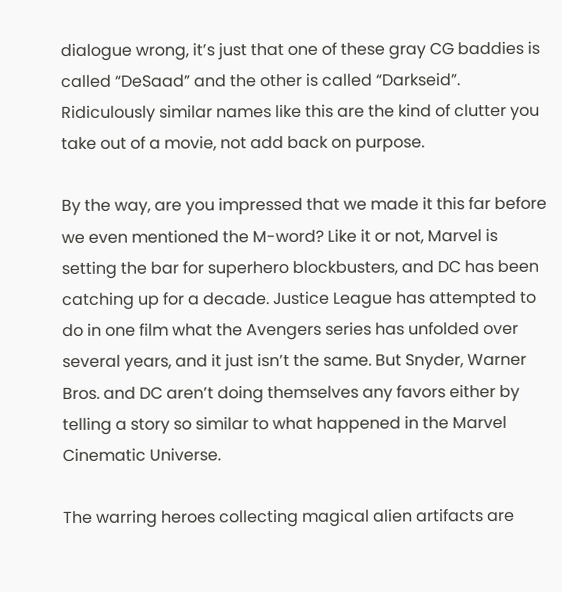dialogue wrong, it’s just that one of these gray CG baddies is called “DeSaad” and the other is called “Darkseid”. Ridiculously similar names like this are the kind of clutter you take out of a movie, not add back on purpose.

By the way, are you impressed that we made it this far before we even mentioned the M-word? Like it or not, Marvel is setting the bar for superhero blockbusters, and DC has been catching up for a decade. Justice League has attempted to do in one film what the Avengers series has unfolded over several years, and it just isn’t the same. But Snyder, Warner Bros. and DC aren’t doing themselves any favors either by telling a story so similar to what happened in the Marvel Cinematic Universe.

The warring heroes collecting magical alien artifacts are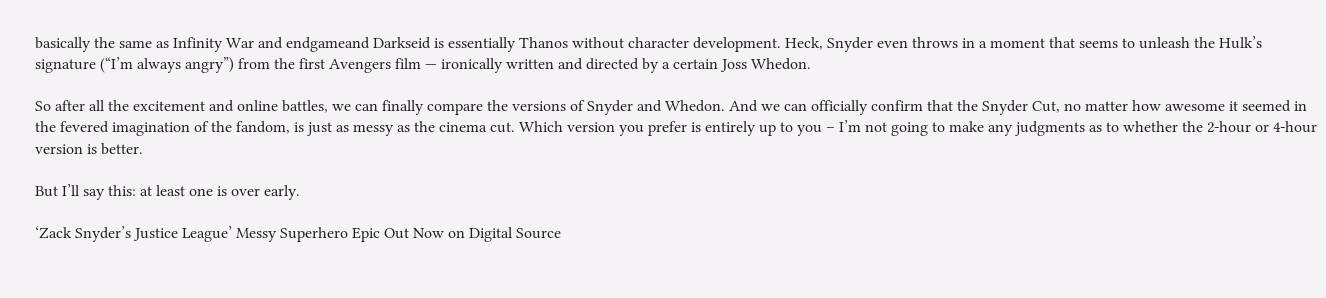basically the same as Infinity War and endgameand Darkseid is essentially Thanos without character development. Heck, Snyder even throws in a moment that seems to unleash the Hulk’s signature (“I’m always angry”) from the first Avengers film — ironically written and directed by a certain Joss Whedon.

So after all the excitement and online battles, we can finally compare the versions of Snyder and Whedon. And we can officially confirm that the Snyder Cut, no matter how awesome it seemed in the fevered imagination of the fandom, is just as messy as the cinema cut. Which version you prefer is entirely up to you – I’m not going to make any judgments as to whether the 2-hour or 4-hour version is better.

But I’ll say this: at least one is over early.

‘Zack Snyder’s Justice League’ Messy Superhero Epic Out Now on Digital Source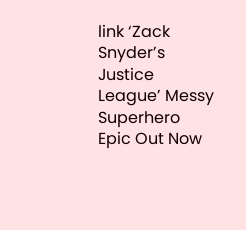link ‘Zack Snyder’s Justice League’ Messy Superhero Epic Out Now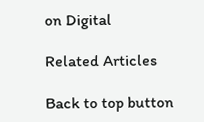on Digital

Related Articles

Back to top button